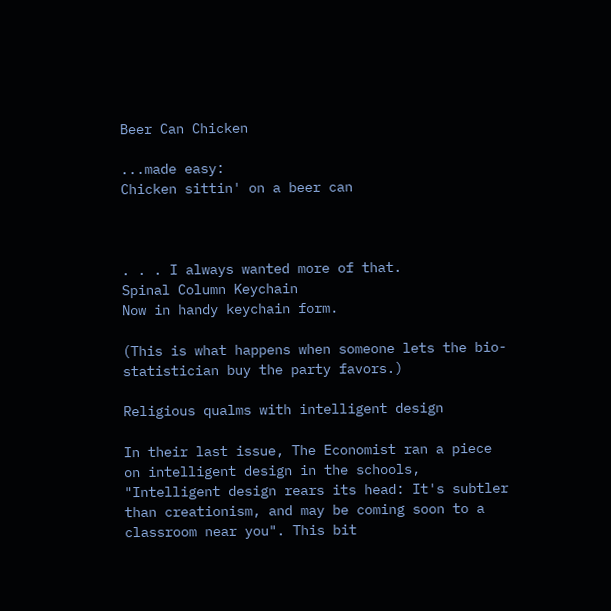Beer Can Chicken

...made easy:
Chicken sittin' on a beer can



. . . I always wanted more of that.
Spinal Column Keychain
Now in handy keychain form.

(This is what happens when someone lets the bio-statistician buy the party favors.)

Religious qualms with intelligent design

In their last issue, The Economist ran a piece on intelligent design in the schools, "Intelligent design rears its head: It's subtler than creationism, and may be coming soon to a classroom near you". This bit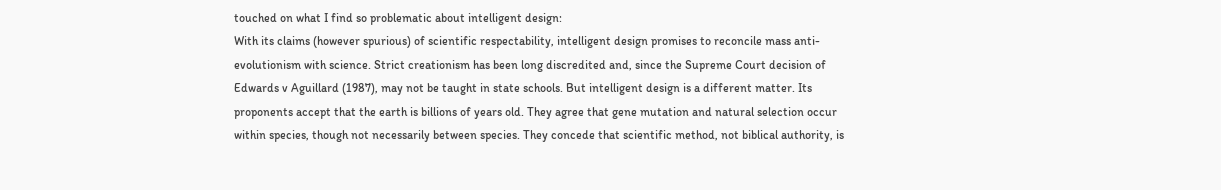touched on what I find so problematic about intelligent design:
With its claims (however spurious) of scientific respectability, intelligent design promises to reconcile mass anti-evolutionism with science. Strict creationism has been long discredited and, since the Supreme Court decision of Edwards v Aguillard (1987), may not be taught in state schools. But intelligent design is a different matter. Its proponents accept that the earth is billions of years old. They agree that gene mutation and natural selection occur within species, though not necessarily between species. They concede that scientific method, not biblical authority, is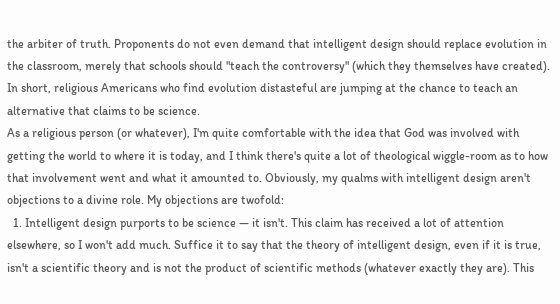the arbiter of truth. Proponents do not even demand that intelligent design should replace evolution in the classroom, merely that schools should "teach the controversy" (which they themselves have created). In short, religious Americans who find evolution distasteful are jumping at the chance to teach an alternative that claims to be science.
As a religious person (or whatever), I'm quite comfortable with the idea that God was involved with getting the world to where it is today, and I think there's quite a lot of theological wiggle-room as to how that involvement went and what it amounted to. Obviously, my qualms with intelligent design aren't objections to a divine role. My objections are twofold:
  1. Intelligent design purports to be science — it isn't. This claim has received a lot of attention elsewhere, so I won't add much. Suffice it to say that the theory of intelligent design, even if it is true, isn't a scientific theory and is not the product of scientific methods (whatever exactly they are). This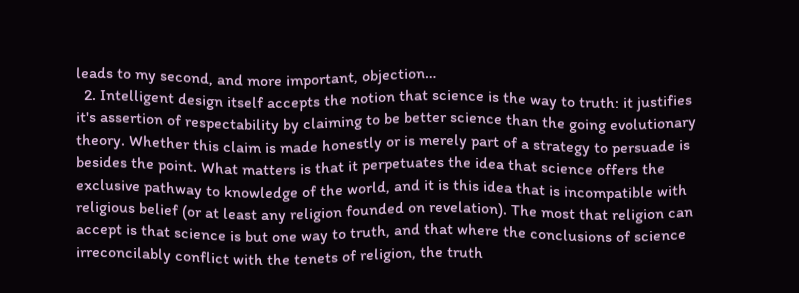leads to my second, and more important, objection…
  2. Intelligent design itself accepts the notion that science is the way to truth: it justifies it's assertion of respectability by claiming to be better science than the going evolutionary theory. Whether this claim is made honestly or is merely part of a strategy to persuade is besides the point. What matters is that it perpetuates the idea that science offers the exclusive pathway to knowledge of the world, and it is this idea that is incompatible with religious belief (or at least any religion founded on revelation). The most that religion can accept is that science is but one way to truth, and that where the conclusions of science irreconcilably conflict with the tenets of religion, the truth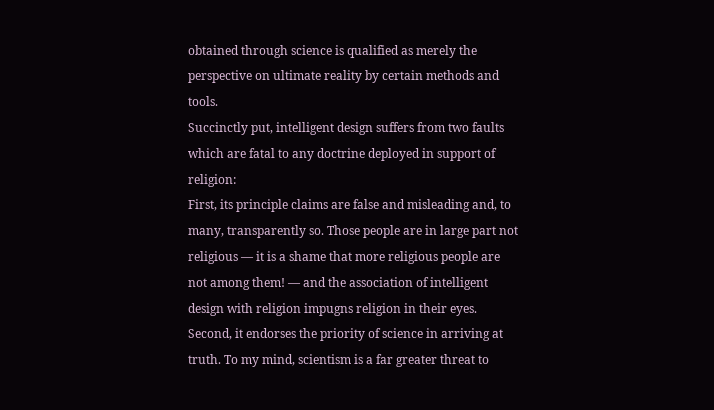obtained through science is qualified as merely the perspective on ultimate reality by certain methods and tools.
Succinctly put, intelligent design suffers from two faults which are fatal to any doctrine deployed in support of religion:
First, its principle claims are false and misleading and, to many, transparently so. Those people are in large part not religious — it is a shame that more religious people are not among them! — and the association of intelligent design with religion impugns religion in their eyes.
Second, it endorses the priority of science in arriving at truth. To my mind, scientism is a far greater threat to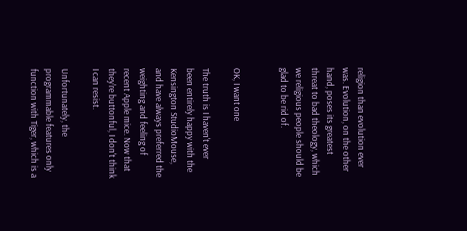religion than evolution ever was. Evolution, on the other hand, poses its greatest threat to bad theology, which we religious people should be glad to be rid of.


OK, I want one

The truth is I haven't ever been entirely happy with the Kensington StudioMouse, and have always preferred the weighting and feeling of recent Apple mice. Now that they're buttonful, I don't think I can resist.

Unfortunately, the programmable features only function with Tiger, which is a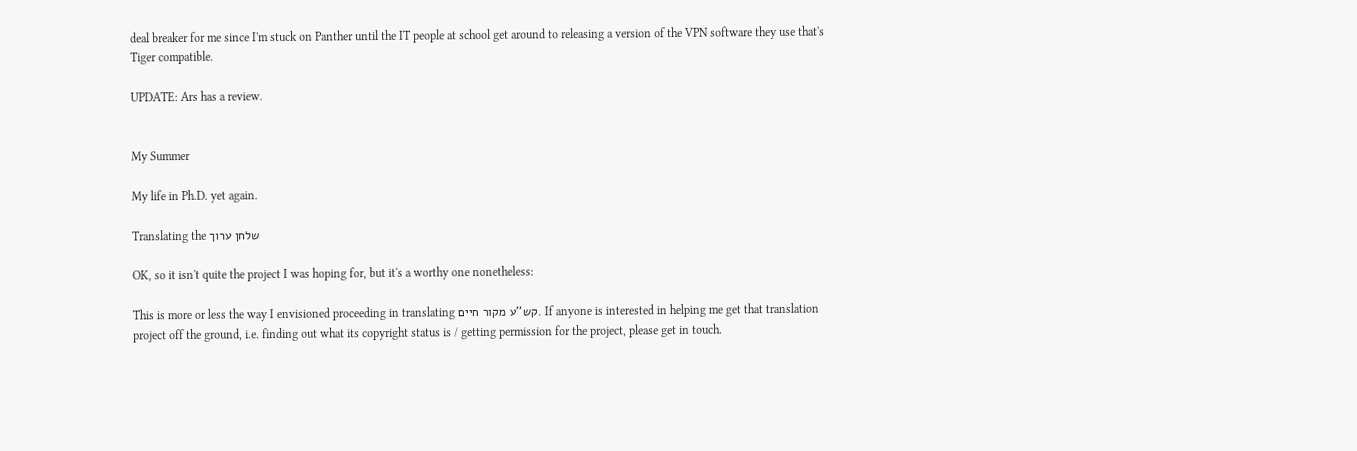deal breaker for me since I'm stuck on Panther until the IT people at school get around to releasing a version of the VPN software they use that's Tiger compatible.

UPDATE: Ars has a review.


My Summer

My life in Ph.D. yet again.

Translating the שלחן ערוך

OK, so it isn't quite the project I was hoping for, but it's a worthy one nonetheless:

This is more or less the way I envisioned proceeding in translating קש''ע מקור חיים. If anyone is interested in helping me get that translation project off the ground, i.e. finding out what its copyright status is / getting permission for the project, please get in touch.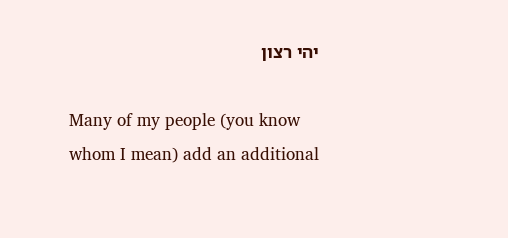יהי רצון

Many of my people (you know whom I mean) add an additional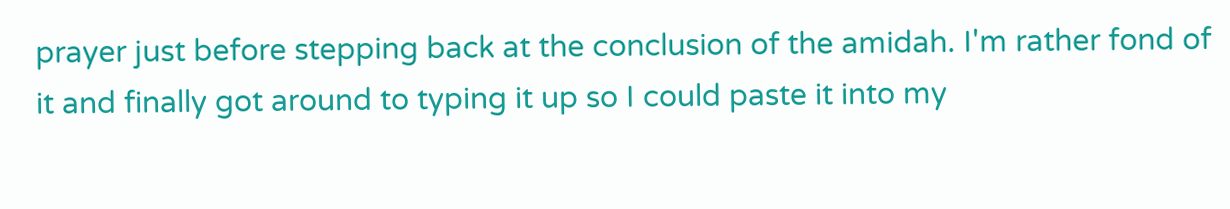prayer just before stepping back at the conclusion of the amidah. I'm rather fond of it and finally got around to typing it up so I could paste it into my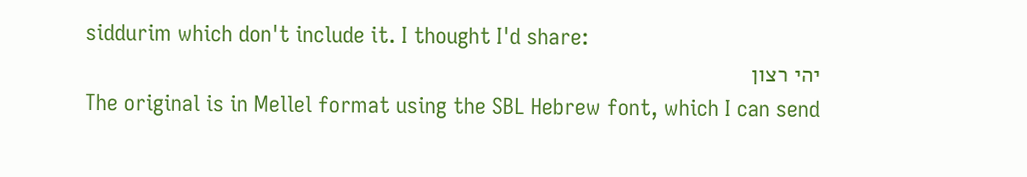siddurim which don't include it. I thought I'd share:
יהי רצון
The original is in Mellel format using the SBL Hebrew font, which I can send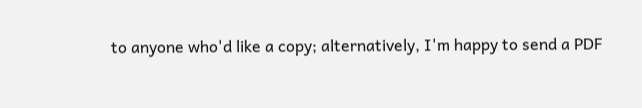to anyone who'd like a copy; alternatively, I'm happy to send a PDF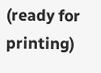(ready for printing)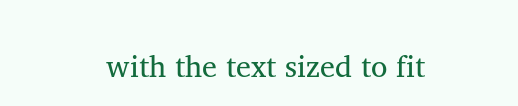with the text sized to fit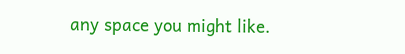any space you might like.